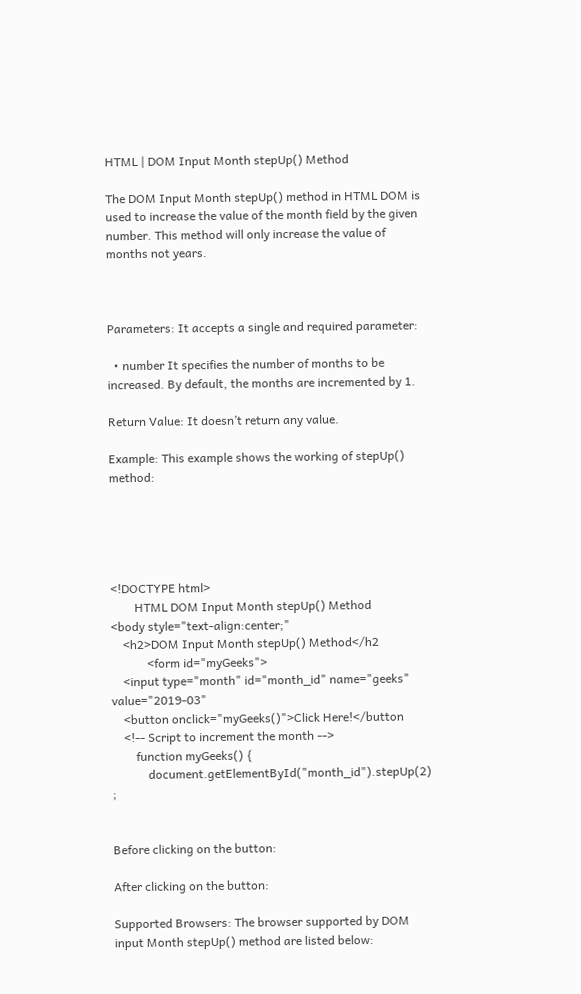HTML | DOM Input Month stepUp() Method

The DOM Input Month stepUp() method in HTML DOM is used to increase the value of the month field by the given number. This method will only increase the value of months not years.



Parameters: It accepts a single and required parameter:

  • number It specifies the number of months to be increased. By default, the months are incremented by 1.

Return Value: It doesn’t return any value.

Example: This example shows the working of stepUp() method:





<!DOCTYPE html>
        HTML DOM Input Month stepUp() Method
<body style="text-align:center;"
    <h2>DOM Input Month stepUp() Method</h2
            <form id="myGeeks">
    <input type="month" id="month_id" name="geeks" value="2019-03"
    <button onclick="myGeeks()">Click Here!</button
    <!-- Script to increment the month -->
        function myGeeks() {
            document.getElementById("month_id").stepUp(2) ;


Before clicking on the button:

After clicking on the button:

Supported Browsers: The browser supported by DOM input Month stepUp() method are listed below: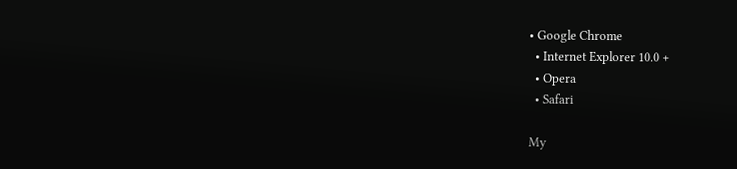• Google Chrome
  • Internet Explorer 10.0 +
  • Opera
  • Safari

My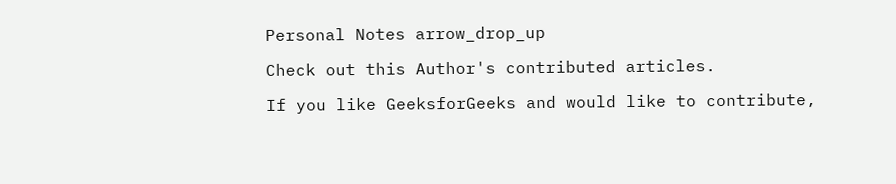Personal Notes arrow_drop_up

Check out this Author's contributed articles.

If you like GeeksforGeeks and would like to contribute,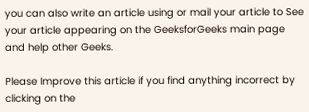you can also write an article using or mail your article to See your article appearing on the GeeksforGeeks main page and help other Geeks.

Please Improve this article if you find anything incorrect by clicking on the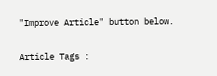"Improve Article" button below.

Article Tags :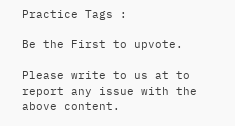Practice Tags :

Be the First to upvote.

Please write to us at to report any issue with the above content.